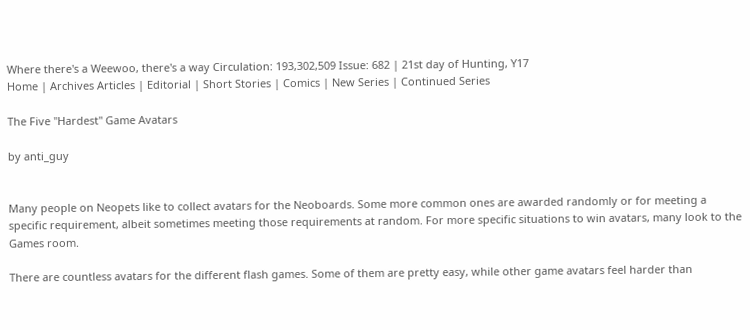Where there's a Weewoo, there's a way Circulation: 193,302,509 Issue: 682 | 21st day of Hunting, Y17
Home | Archives Articles | Editorial | Short Stories | Comics | New Series | Continued Series

The Five "Hardest" Game Avatars

by anti_guy


Many people on Neopets like to collect avatars for the Neoboards. Some more common ones are awarded randomly or for meeting a specific requirement, albeit sometimes meeting those requirements at random. For more specific situations to win avatars, many look to the Games room.

There are countless avatars for the different flash games. Some of them are pretty easy, while other game avatars feel harder than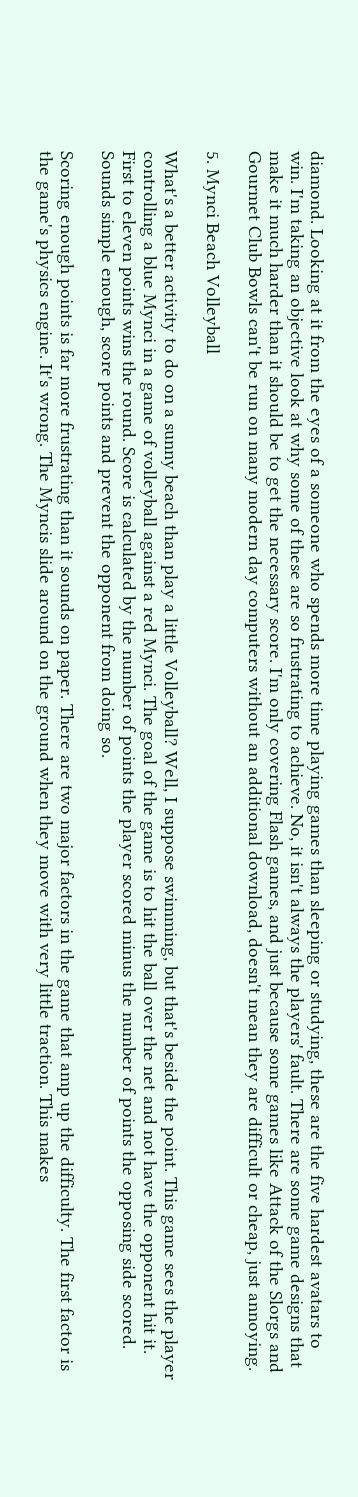diamond. Looking at it from the eyes of a someone who spends more time playing games than sleeping or studying, these are the five hardest avatars to win. I'm taking an objective look at why some of these are so frustrating to achieve. No, it isn't always the players' fault. There are some game designs that make it much harder than it should be to get the necessary score. I'm only covering Flash games, and just because some games like Attack of the Slorgs and Gourmet Club Bowls can't be run on many modern day computers without an additional download, doesn't mean they are difficult or cheap, just annoying.

5. Mynci Beach Volleyball

What's a better activity to do on a sunny beach than play a little Volleyball? Well, I suppose swimming, but that's beside the point. This game sees the player controlling a blue Mynci in a game of volleyball against a red Mynci. The goal of the game is to hit the ball over the net and not have the opponent hit it. First to eleven points wins the round. Score is calculated by the number of points the player scored minus the number of points the opposing side scored. Sounds simple enough, score points and prevent the opponent from doing so.

Scoring enough points is far more frustrating than it sounds on paper. There are two major factors in the game that amp up the difficulty. The first factor is the game's physics engine. It's wrong. The Myncis slide around on the ground when they move with very little traction. This makes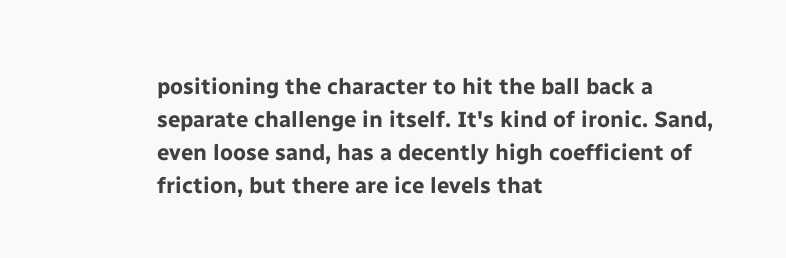positioning the character to hit the ball back a separate challenge in itself. It's kind of ironic. Sand, even loose sand, has a decently high coefficient of friction, but there are ice levels that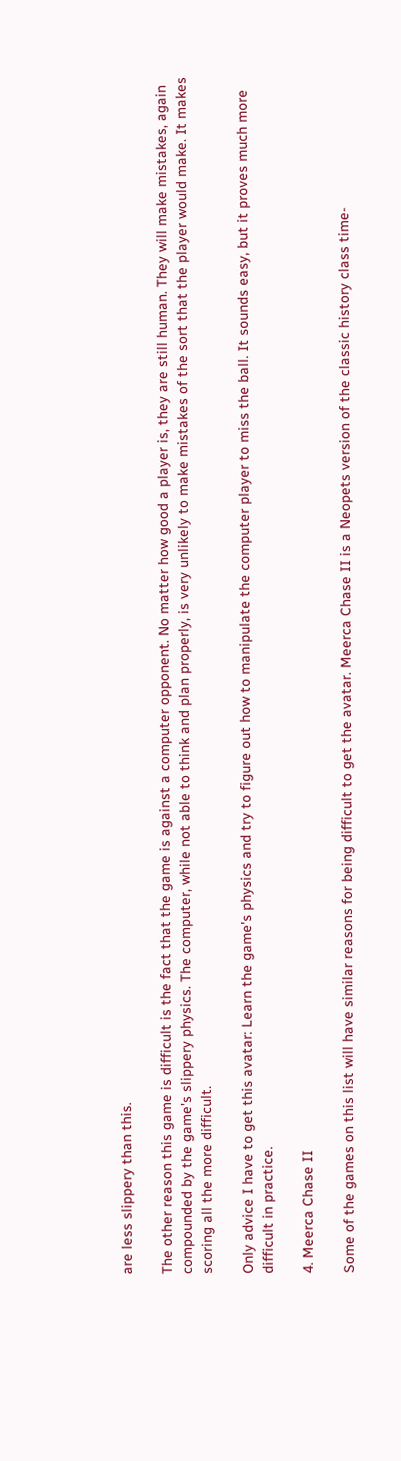are less slippery than this.

The other reason this game is difficult is the fact that the game is against a computer opponent. No matter how good a player is, they are still human. They will make mistakes, again compounded by the game's slippery physics. The computer, while not able to think and plan properly, is very unlikely to make mistakes of the sort that the player would make. It makes scoring all the more difficult.

Only advice I have to get this avatar: Learn the game's physics and try to figure out how to manipulate the computer player to miss the ball. It sounds easy, but it proves much more difficult in practice.

4. Meerca Chase II

Some of the games on this list will have similar reasons for being difficult to get the avatar. Meerca Chase II is a Neopets version of the classic history class time-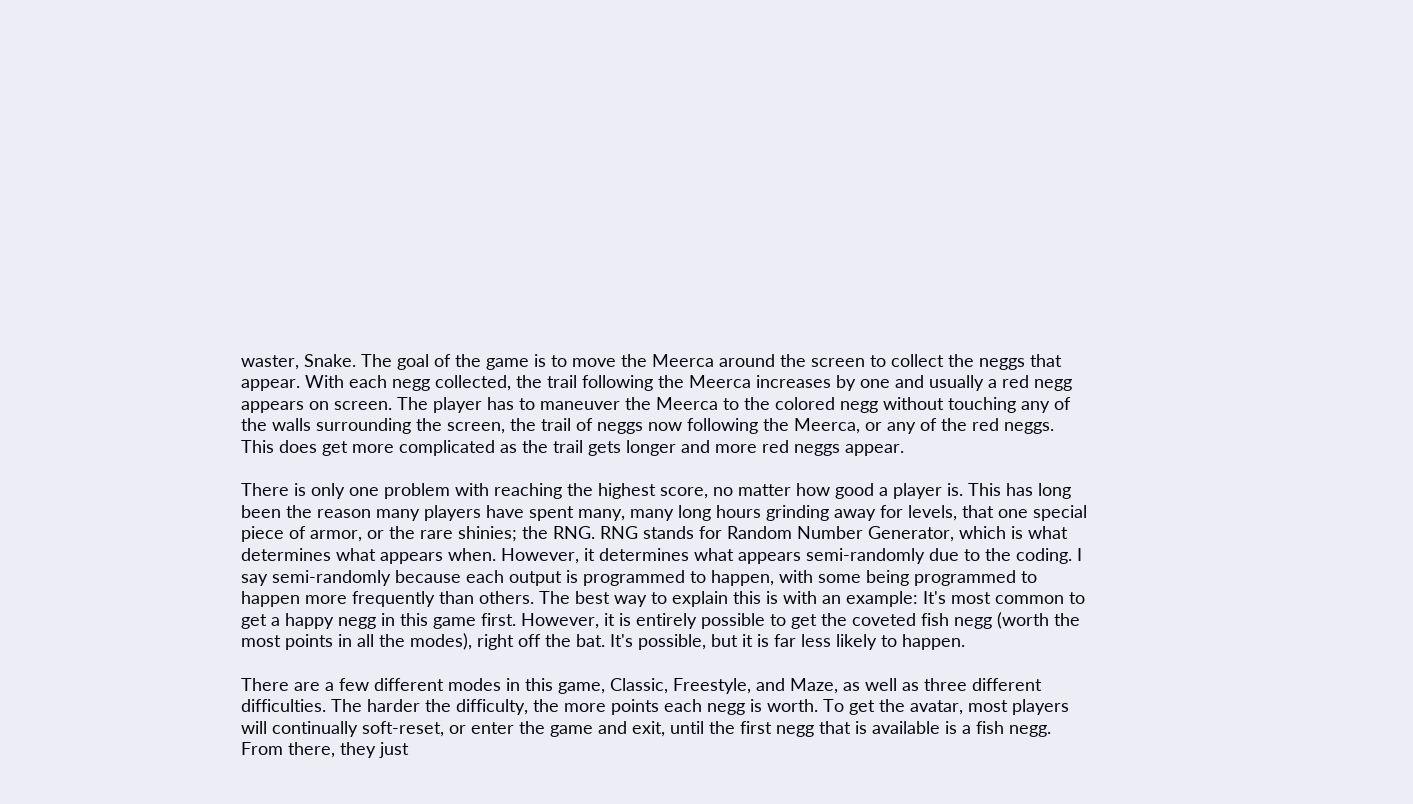waster, Snake. The goal of the game is to move the Meerca around the screen to collect the neggs that appear. With each negg collected, the trail following the Meerca increases by one and usually a red negg appears on screen. The player has to maneuver the Meerca to the colored negg without touching any of the walls surrounding the screen, the trail of neggs now following the Meerca, or any of the red neggs. This does get more complicated as the trail gets longer and more red neggs appear.

There is only one problem with reaching the highest score, no matter how good a player is. This has long been the reason many players have spent many, many long hours grinding away for levels, that one special piece of armor, or the rare shinies; the RNG. RNG stands for Random Number Generator, which is what determines what appears when. However, it determines what appears semi-randomly due to the coding. I say semi-randomly because each output is programmed to happen, with some being programmed to happen more frequently than others. The best way to explain this is with an example: It's most common to get a happy negg in this game first. However, it is entirely possible to get the coveted fish negg (worth the most points in all the modes), right off the bat. It's possible, but it is far less likely to happen.

There are a few different modes in this game, Classic, Freestyle, and Maze, as well as three different difficulties. The harder the difficulty, the more points each negg is worth. To get the avatar, most players will continually soft-reset, or enter the game and exit, until the first negg that is available is a fish negg. From there, they just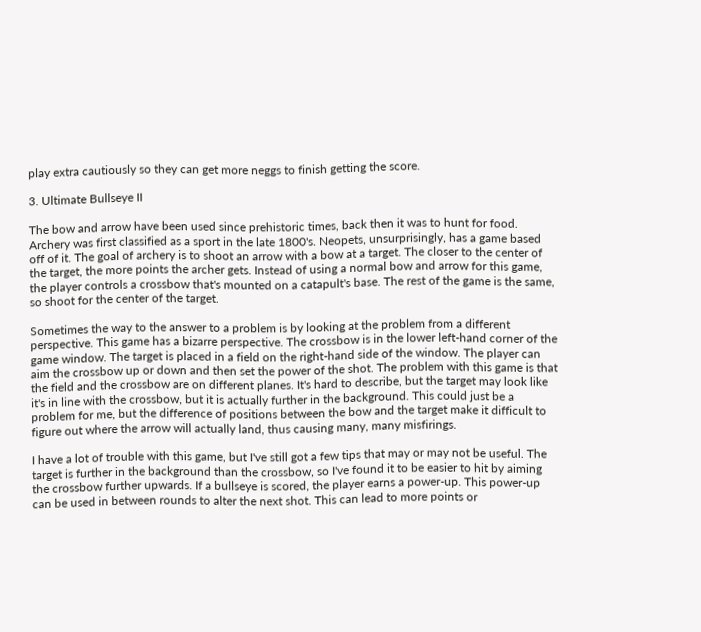play extra cautiously so they can get more neggs to finish getting the score.

3. Ultimate Bullseye II

The bow and arrow have been used since prehistoric times, back then it was to hunt for food. Archery was first classified as a sport in the late 1800's. Neopets, unsurprisingly, has a game based off of it. The goal of archery is to shoot an arrow with a bow at a target. The closer to the center of the target, the more points the archer gets. Instead of using a normal bow and arrow for this game, the player controls a crossbow that's mounted on a catapult's base. The rest of the game is the same, so shoot for the center of the target.

Sometimes the way to the answer to a problem is by looking at the problem from a different perspective. This game has a bizarre perspective. The crossbow is in the lower left-hand corner of the game window. The target is placed in a field on the right-hand side of the window. The player can aim the crossbow up or down and then set the power of the shot. The problem with this game is that the field and the crossbow are on different planes. It's hard to describe, but the target may look like it's in line with the crossbow, but it is actually further in the background. This could just be a problem for me, but the difference of positions between the bow and the target make it difficult to figure out where the arrow will actually land, thus causing many, many misfirings.

I have a lot of trouble with this game, but I've still got a few tips that may or may not be useful. The target is further in the background than the crossbow, so I've found it to be easier to hit by aiming the crossbow further upwards. If a bullseye is scored, the player earns a power-up. This power-up can be used in between rounds to alter the next shot. This can lead to more points or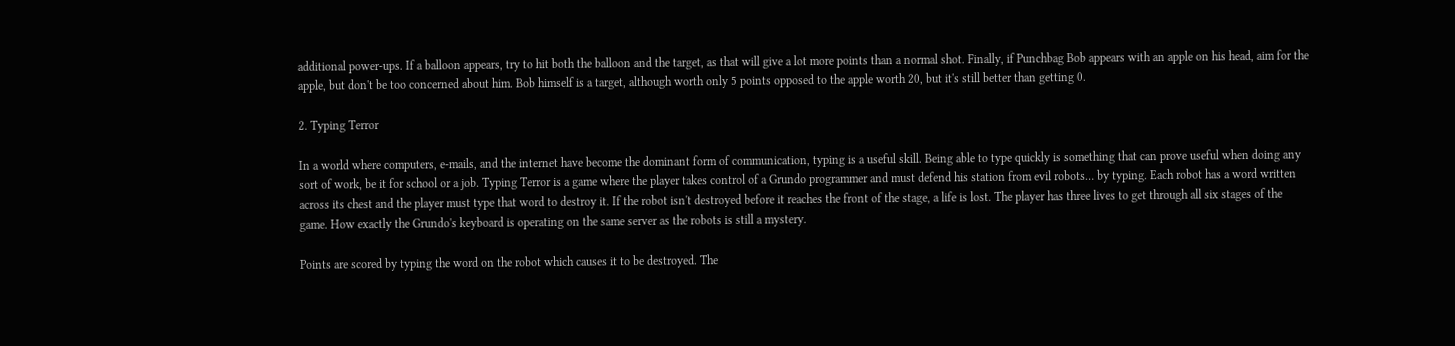additional power-ups. If a balloon appears, try to hit both the balloon and the target, as that will give a lot more points than a normal shot. Finally, if Punchbag Bob appears with an apple on his head, aim for the apple, but don't be too concerned about him. Bob himself is a target, although worth only 5 points opposed to the apple worth 20, but it's still better than getting 0.

2. Typing Terror

In a world where computers, e-mails, and the internet have become the dominant form of communication, typing is a useful skill. Being able to type quickly is something that can prove useful when doing any sort of work, be it for school or a job. Typing Terror is a game where the player takes control of a Grundo programmer and must defend his station from evil robots… by typing. Each robot has a word written across its chest and the player must type that word to destroy it. If the robot isn't destroyed before it reaches the front of the stage, a life is lost. The player has three lives to get through all six stages of the game. How exactly the Grundo's keyboard is operating on the same server as the robots is still a mystery.

Points are scored by typing the word on the robot which causes it to be destroyed. The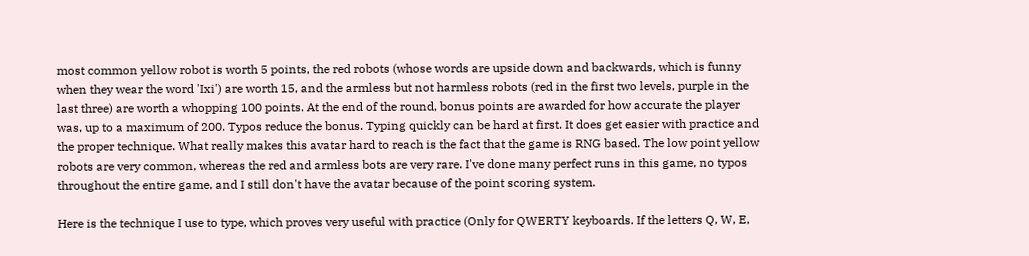most common yellow robot is worth 5 points, the red robots (whose words are upside down and backwards, which is funny when they wear the word 'Ixi') are worth 15, and the armless but not harmless robots (red in the first two levels, purple in the last three) are worth a whopping 100 points. At the end of the round, bonus points are awarded for how accurate the player was, up to a maximum of 200. Typos reduce the bonus. Typing quickly can be hard at first. It does get easier with practice and the proper technique. What really makes this avatar hard to reach is the fact that the game is RNG based. The low point yellow robots are very common, whereas the red and armless bots are very rare. I've done many perfect runs in this game, no typos throughout the entire game, and I still don't have the avatar because of the point scoring system.

Here is the technique I use to type, which proves very useful with practice (Only for QWERTY keyboards. If the letters Q, W, E,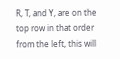R, T, and Y, are on the top row in that order from the left, this will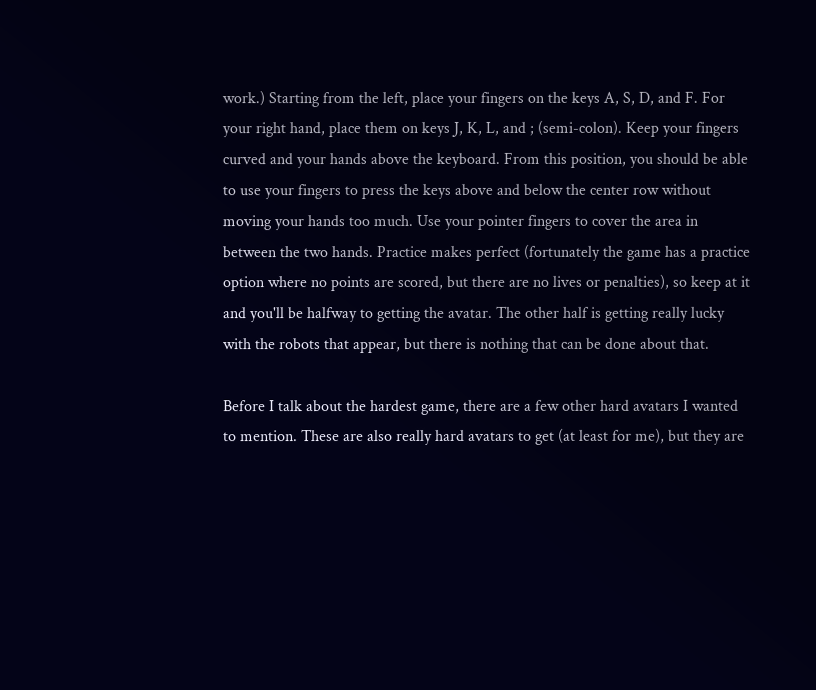work.) Starting from the left, place your fingers on the keys A, S, D, and F. For your right hand, place them on keys J, K, L, and ; (semi-colon). Keep your fingers curved and your hands above the keyboard. From this position, you should be able to use your fingers to press the keys above and below the center row without moving your hands too much. Use your pointer fingers to cover the area in between the two hands. Practice makes perfect (fortunately the game has a practice option where no points are scored, but there are no lives or penalties), so keep at it and you'll be halfway to getting the avatar. The other half is getting really lucky with the robots that appear, but there is nothing that can be done about that.

Before I talk about the hardest game, there are a few other hard avatars I wanted to mention. These are also really hard avatars to get (at least for me), but they are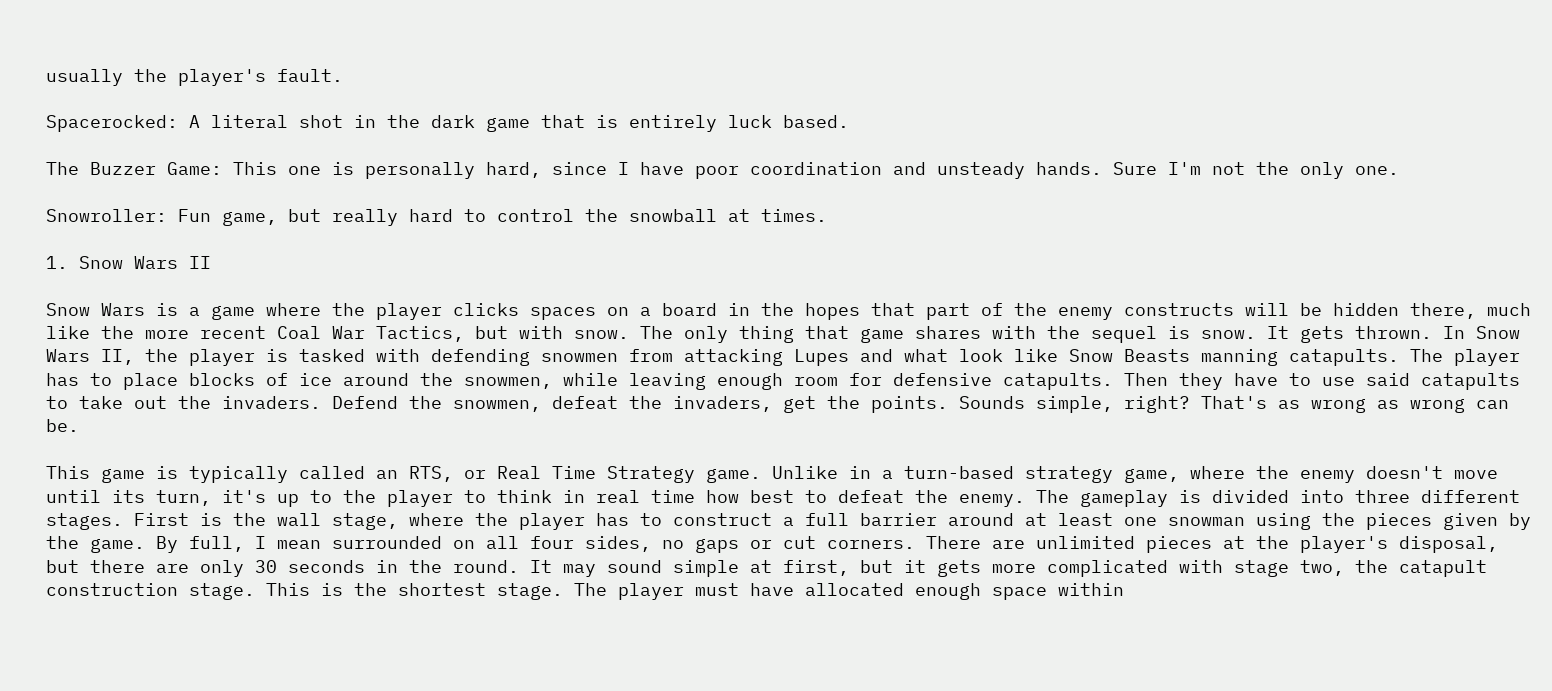usually the player's fault.

Spacerocked: A literal shot in the dark game that is entirely luck based.

The Buzzer Game: This one is personally hard, since I have poor coordination and unsteady hands. Sure I'm not the only one.

Snowroller: Fun game, but really hard to control the snowball at times.

1. Snow Wars II

Snow Wars is a game where the player clicks spaces on a board in the hopes that part of the enemy constructs will be hidden there, much like the more recent Coal War Tactics, but with snow. The only thing that game shares with the sequel is snow. It gets thrown. In Snow Wars II, the player is tasked with defending snowmen from attacking Lupes and what look like Snow Beasts manning catapults. The player has to place blocks of ice around the snowmen, while leaving enough room for defensive catapults. Then they have to use said catapults to take out the invaders. Defend the snowmen, defeat the invaders, get the points. Sounds simple, right? That's as wrong as wrong can be.

This game is typically called an RTS, or Real Time Strategy game. Unlike in a turn-based strategy game, where the enemy doesn't move until its turn, it's up to the player to think in real time how best to defeat the enemy. The gameplay is divided into three different stages. First is the wall stage, where the player has to construct a full barrier around at least one snowman using the pieces given by the game. By full, I mean surrounded on all four sides, no gaps or cut corners. There are unlimited pieces at the player's disposal, but there are only 30 seconds in the round. It may sound simple at first, but it gets more complicated with stage two, the catapult construction stage. This is the shortest stage. The player must have allocated enough space within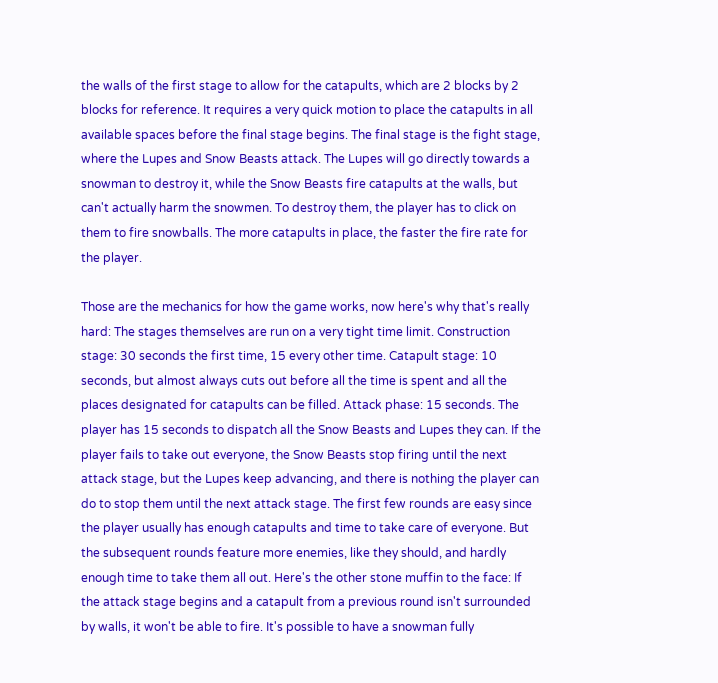the walls of the first stage to allow for the catapults, which are 2 blocks by 2 blocks for reference. It requires a very quick motion to place the catapults in all available spaces before the final stage begins. The final stage is the fight stage, where the Lupes and Snow Beasts attack. The Lupes will go directly towards a snowman to destroy it, while the Snow Beasts fire catapults at the walls, but can't actually harm the snowmen. To destroy them, the player has to click on them to fire snowballs. The more catapults in place, the faster the fire rate for the player.

Those are the mechanics for how the game works, now here's why that's really hard: The stages themselves are run on a very tight time limit. Construction stage: 30 seconds the first time, 15 every other time. Catapult stage: 10 seconds, but almost always cuts out before all the time is spent and all the places designated for catapults can be filled. Attack phase: 15 seconds. The player has 15 seconds to dispatch all the Snow Beasts and Lupes they can. If the player fails to take out everyone, the Snow Beasts stop firing until the next attack stage, but the Lupes keep advancing, and there is nothing the player can do to stop them until the next attack stage. The first few rounds are easy since the player usually has enough catapults and time to take care of everyone. But the subsequent rounds feature more enemies, like they should, and hardly enough time to take them all out. Here's the other stone muffin to the face: If the attack stage begins and a catapult from a previous round isn't surrounded by walls, it won't be able to fire. It's possible to have a snowman fully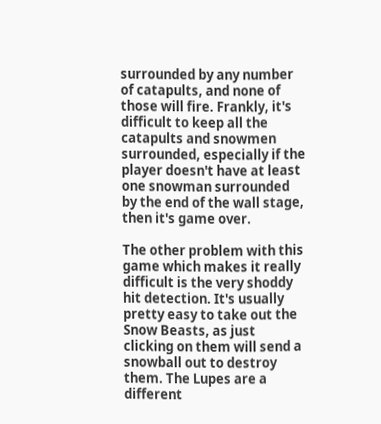surrounded by any number of catapults, and none of those will fire. Frankly, it's difficult to keep all the catapults and snowmen surrounded, especially if the player doesn't have at least one snowman surrounded by the end of the wall stage, then it's game over.

The other problem with this game which makes it really difficult is the very shoddy hit detection. It's usually pretty easy to take out the Snow Beasts, as just clicking on them will send a snowball out to destroy them. The Lupes are a different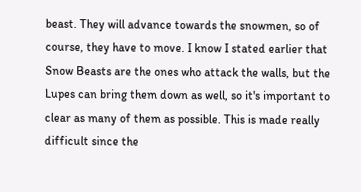beast. They will advance towards the snowmen, so of course, they have to move. I know I stated earlier that Snow Beasts are the ones who attack the walls, but the Lupes can bring them down as well, so it's important to clear as many of them as possible. This is made really difficult since the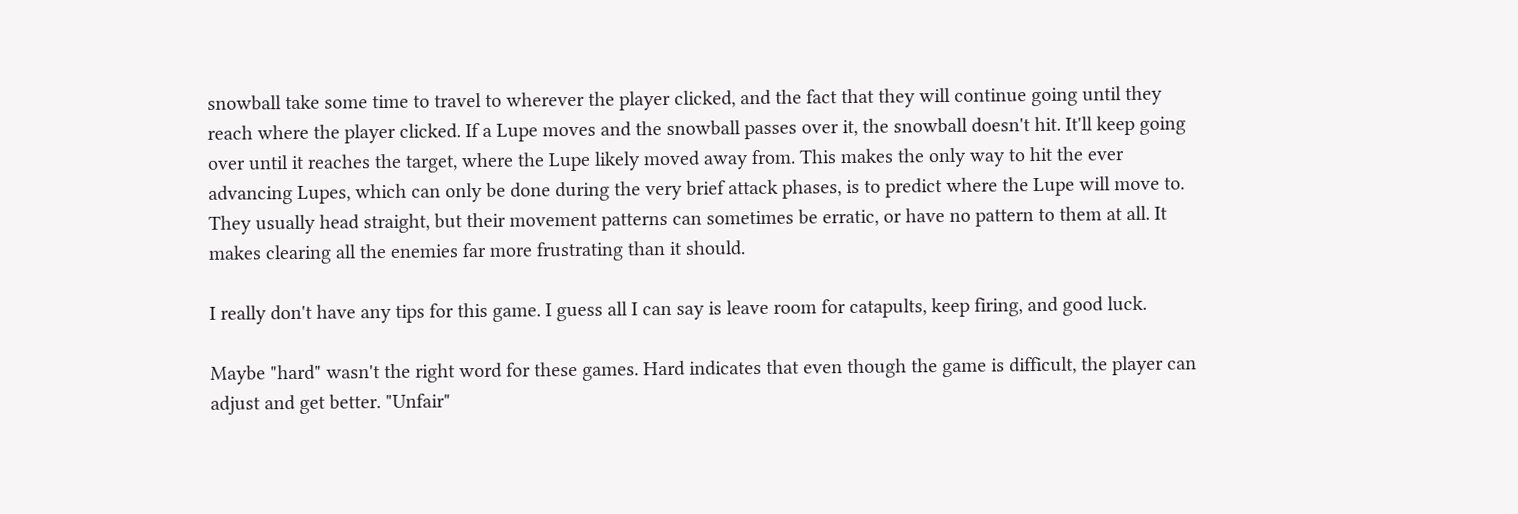snowball take some time to travel to wherever the player clicked, and the fact that they will continue going until they reach where the player clicked. If a Lupe moves and the snowball passes over it, the snowball doesn't hit. It'll keep going over until it reaches the target, where the Lupe likely moved away from. This makes the only way to hit the ever advancing Lupes, which can only be done during the very brief attack phases, is to predict where the Lupe will move to. They usually head straight, but their movement patterns can sometimes be erratic, or have no pattern to them at all. It makes clearing all the enemies far more frustrating than it should.

I really don't have any tips for this game. I guess all I can say is leave room for catapults, keep firing, and good luck.

Maybe "hard" wasn't the right word for these games. Hard indicates that even though the game is difficult, the player can adjust and get better. "Unfair"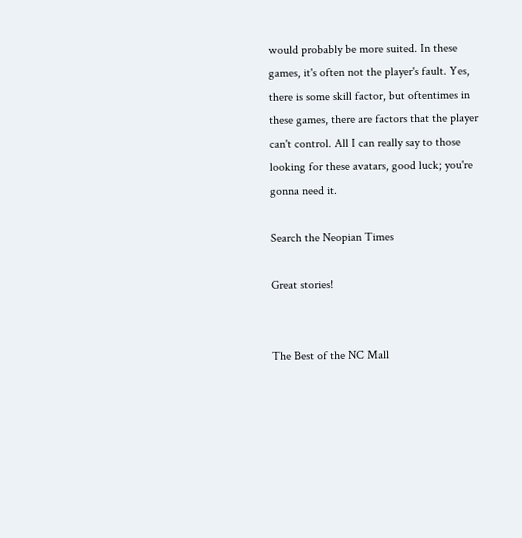would probably be more suited. In these games, it's often not the player's fault. Yes, there is some skill factor, but oftentimes in these games, there are factors that the player can't control. All I can really say to those looking for these avatars, good luck; you're gonna need it.

Search the Neopian Times

Great stories!


The Best of the NC Mall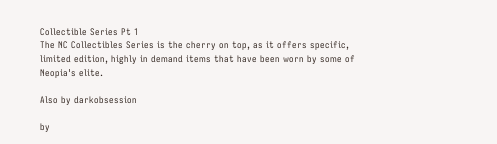Collectible Series Pt 1
The NC Collectibles Series is the cherry on top, as it offers specific, limited edition, highly in demand items that have been worn by some of Neopia's elite.

Also by darkobsession

by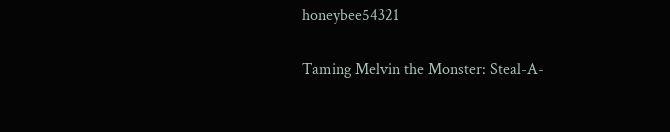honeybee54321


Taming Melvin the Monster: Steal-A-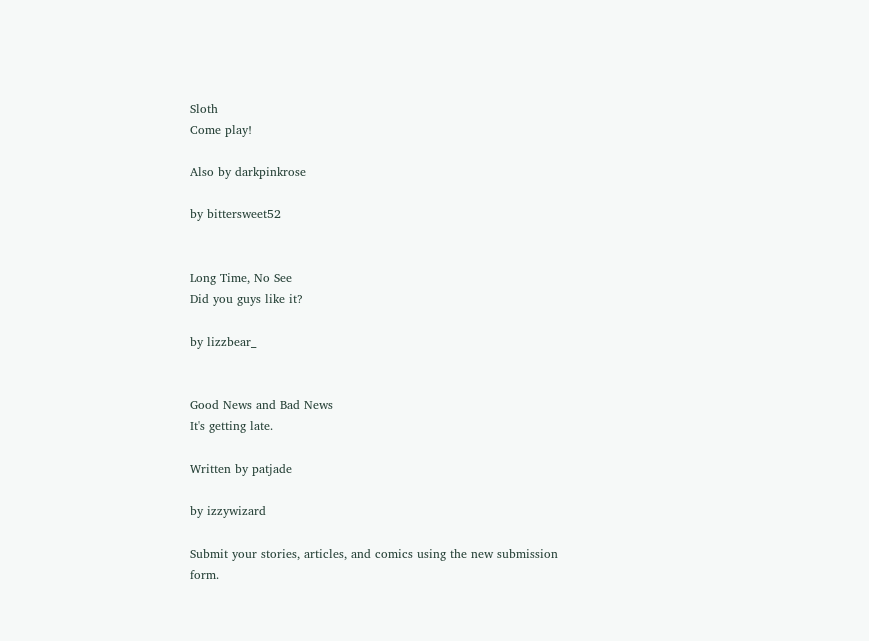Sloth
Come play!

Also by darkpinkrose

by bittersweet52


Long Time, No See
Did you guys like it?

by lizzbear_


Good News and Bad News
It's getting late.

Written by patjade

by izzywizard

Submit your stories, articles, and comics using the new submission form.